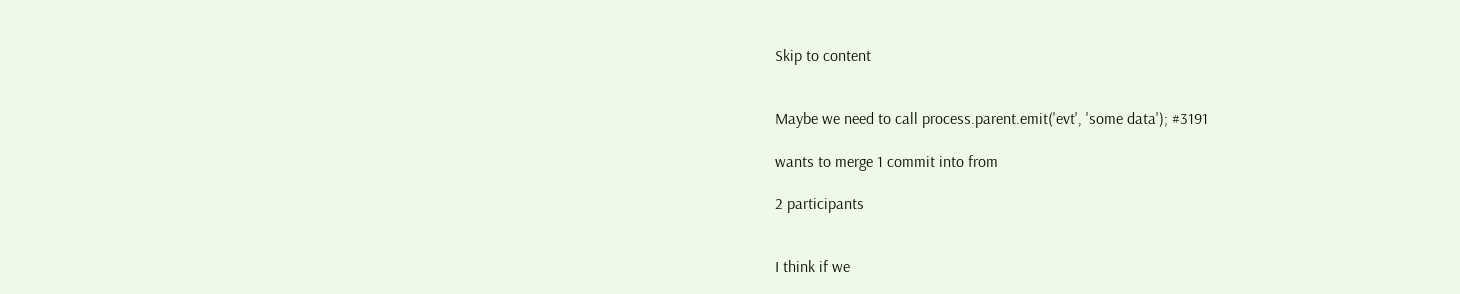Skip to content


Maybe we need to call process.parent.emit('evt', 'some data'); #3191

wants to merge 1 commit into from

2 participants


I think if we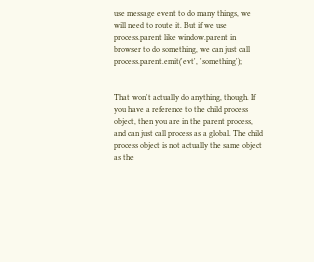use message event to do many things, we will need to route it. But if we use process.parent like window.parent in browser to do something, we can just call process.parent.emit('evt', 'something');


That won't actually do anything, though. If you have a reference to the child process object, then you are in the parent process, and can just call process as a global. The child process object is not actually the same object as the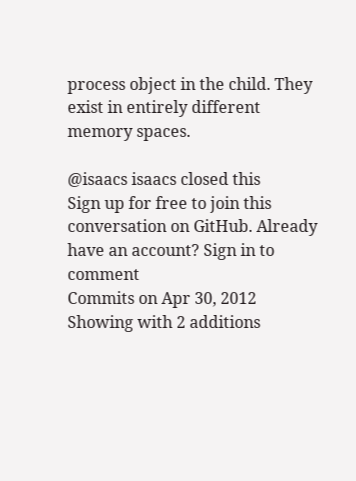process object in the child. They exist in entirely different memory spaces.

@isaacs isaacs closed this
Sign up for free to join this conversation on GitHub. Already have an account? Sign in to comment
Commits on Apr 30, 2012
Showing with 2 additions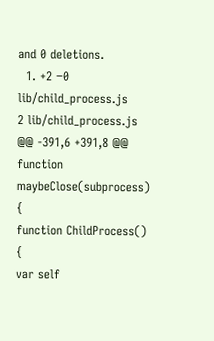and 0 deletions.
  1. +2 −0 lib/child_process.js
2 lib/child_process.js
@@ -391,6 +391,8 @@ function maybeClose(subprocess) {
function ChildProcess() {
var self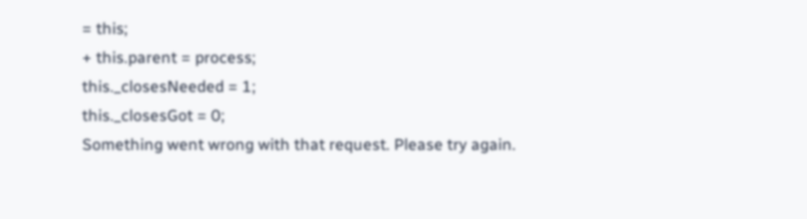= this;
+ this.parent = process;
this._closesNeeded = 1;
this._closesGot = 0;
Something went wrong with that request. Please try again.